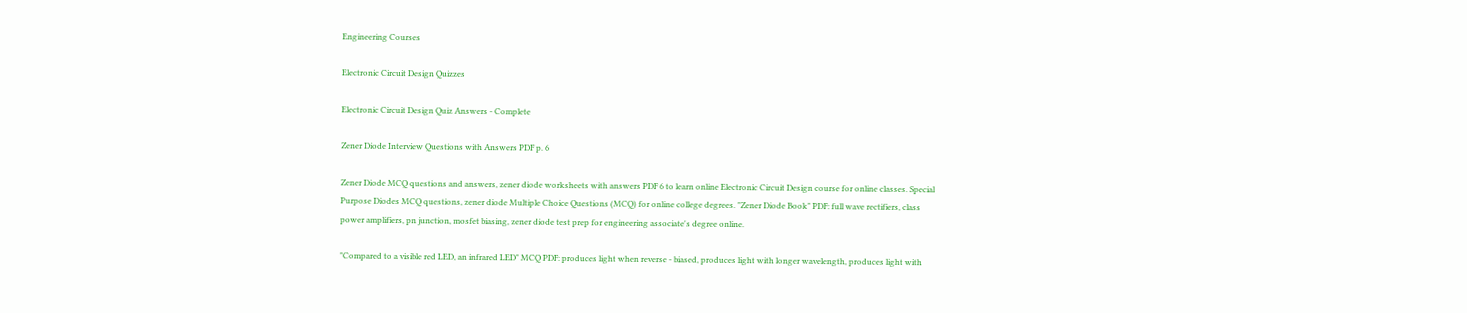Engineering Courses

Electronic Circuit Design Quizzes

Electronic Circuit Design Quiz Answers - Complete

Zener Diode Interview Questions with Answers PDF p. 6

Zener Diode MCQ questions and answers, zener diode worksheets with answers PDF 6 to learn online Electronic Circuit Design course for online classes. Special Purpose Diodes MCQ questions, zener diode Multiple Choice Questions (MCQ) for online college degrees. "Zener Diode Book" PDF: full wave rectifiers, class power amplifiers, pn junction, mosfet biasing, zener diode test prep for engineering associate's degree online.

"Compared to a visible red LED, an infrared LED" MCQ PDF: produces light when reverse - biased, produces light with longer wavelength, produces light with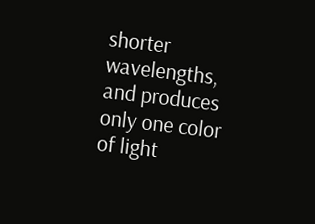shorter wavelengths, and produces only one color of light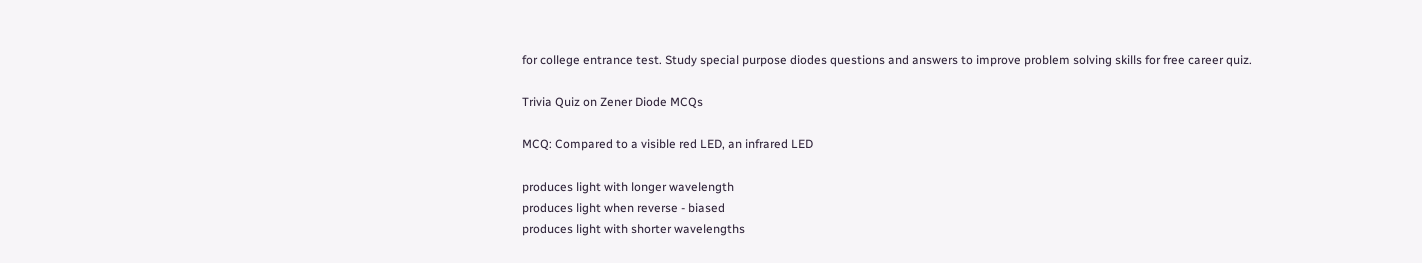for college entrance test. Study special purpose diodes questions and answers to improve problem solving skills for free career quiz.

Trivia Quiz on Zener Diode MCQs

MCQ: Compared to a visible red LED, an infrared LED

produces light with longer wavelength
produces light when reverse - biased
produces light with shorter wavelengths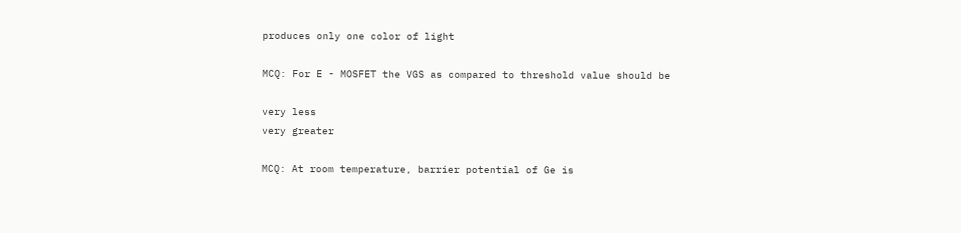produces only one color of light

MCQ: For E - MOSFET the VGS as compared to threshold value should be

very less
very greater

MCQ: At room temperature, barrier potential of Ge is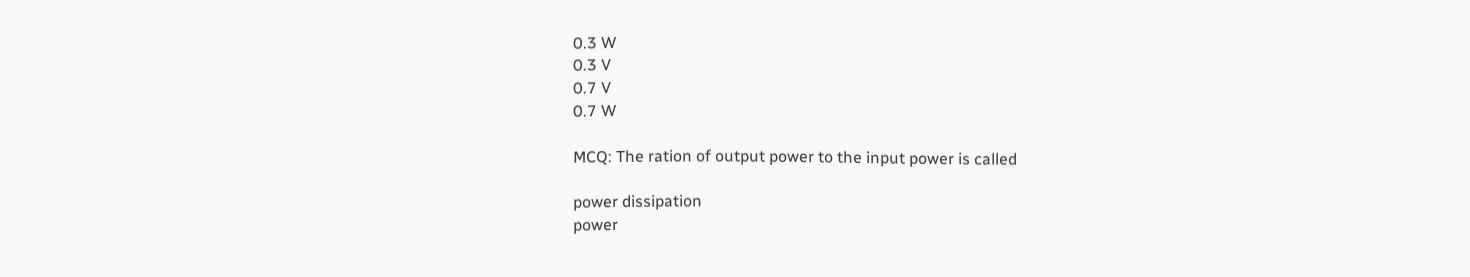0.3 W
0.3 V
0.7 V
0.7 W

MCQ: The ration of output power to the input power is called

power dissipation
power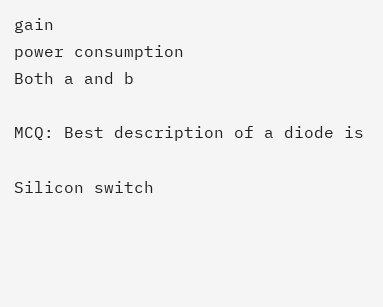gain
power consumption
Both a and b

MCQ: Best description of a diode is

Silicon switch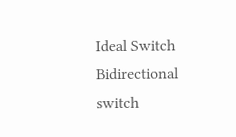Ideal Switch
Bidirectional switch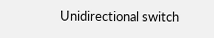Unidirectional switch